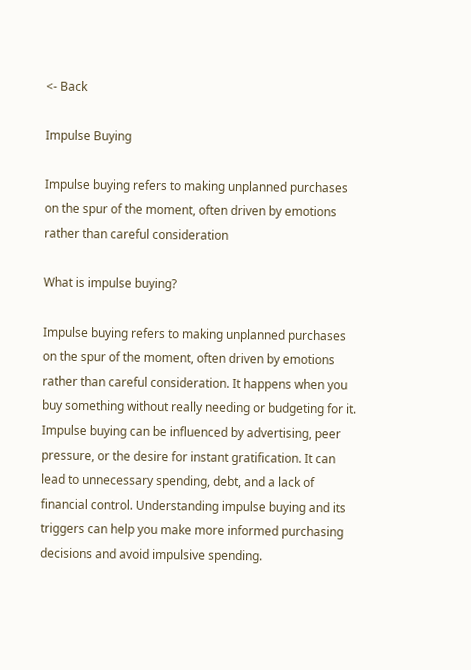<- Back

Impulse Buying

Impulse buying refers to making unplanned purchases on the spur of the moment, often driven by emotions rather than careful consideration

What is impulse buying?

Impulse buying refers to making unplanned purchases on the spur of the moment, often driven by emotions rather than careful consideration. It happens when you buy something without really needing or budgeting for it. Impulse buying can be influenced by advertising, peer pressure, or the desire for instant gratification. It can lead to unnecessary spending, debt, and a lack of financial control. Understanding impulse buying and its triggers can help you make more informed purchasing decisions and avoid impulsive spending.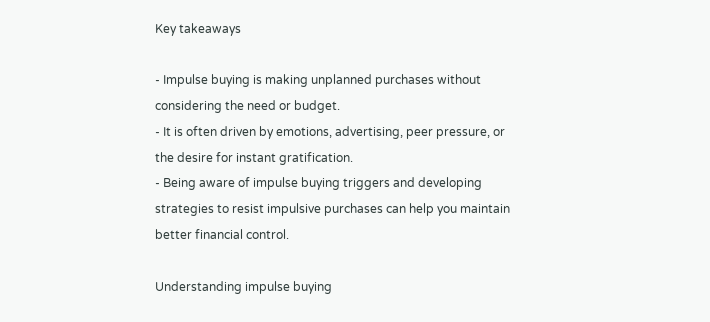Key takeaways

- Impulse buying is making unplanned purchases without considering the need or budget.
- It is often driven by emotions, advertising, peer pressure, or the desire for instant gratification.
- Being aware of impulse buying triggers and developing strategies to resist impulsive purchases can help you maintain better financial control.

Understanding impulse buying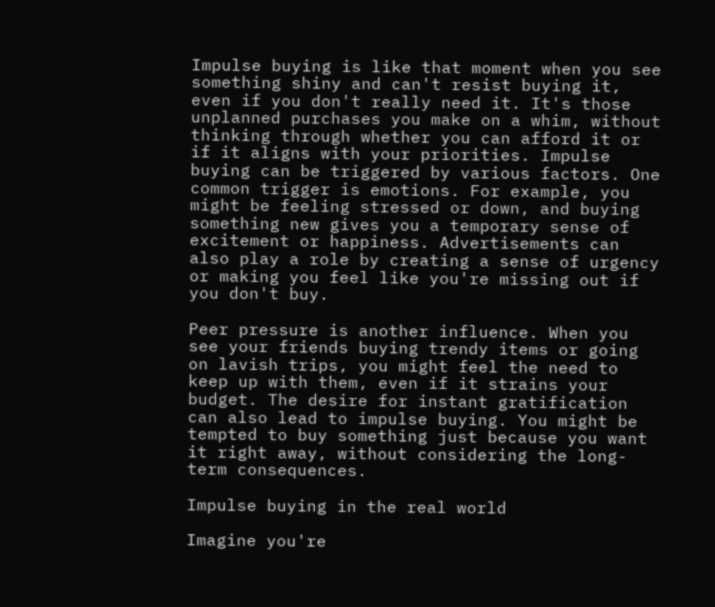Impulse buying is like that moment when you see something shiny and can't resist buying it, even if you don't really need it. It's those unplanned purchases you make on a whim, without thinking through whether you can afford it or if it aligns with your priorities. Impulse buying can be triggered by various factors. One common trigger is emotions. For example, you might be feeling stressed or down, and buying something new gives you a temporary sense of excitement or happiness. Advertisements can also play a role by creating a sense of urgency or making you feel like you're missing out if you don't buy.

Peer pressure is another influence. When you see your friends buying trendy items or going on lavish trips, you might feel the need to keep up with them, even if it strains your budget. The desire for instant gratification can also lead to impulse buying. You might be tempted to buy something just because you want it right away, without considering the long-term consequences.

Impulse buying in the real world

Imagine you're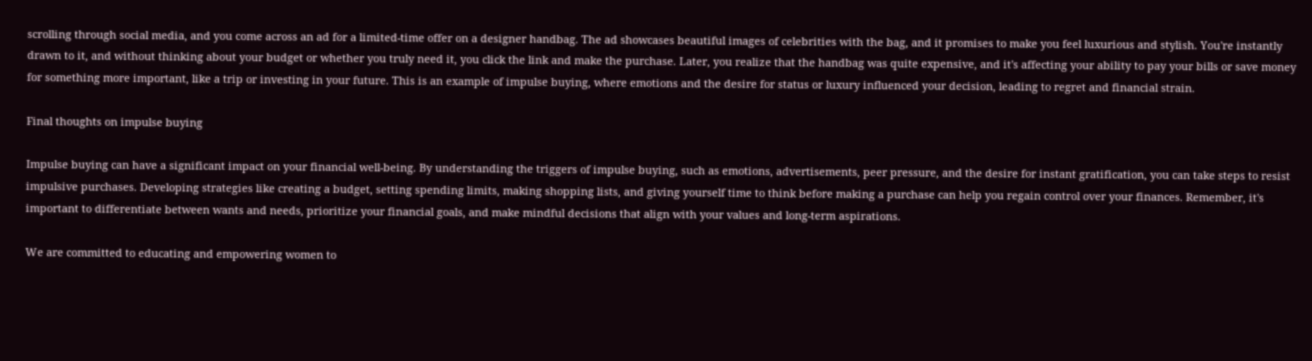scrolling through social media, and you come across an ad for a limited-time offer on a designer handbag. The ad showcases beautiful images of celebrities with the bag, and it promises to make you feel luxurious and stylish. You're instantly drawn to it, and without thinking about your budget or whether you truly need it, you click the link and make the purchase. Later, you realize that the handbag was quite expensive, and it's affecting your ability to pay your bills or save money for something more important, like a trip or investing in your future. This is an example of impulse buying, where emotions and the desire for status or luxury influenced your decision, leading to regret and financial strain.

Final thoughts on impulse buying

Impulse buying can have a significant impact on your financial well-being. By understanding the triggers of impulse buying, such as emotions, advertisements, peer pressure, and the desire for instant gratification, you can take steps to resist impulsive purchases. Developing strategies like creating a budget, setting spending limits, making shopping lists, and giving yourself time to think before making a purchase can help you regain control over your finances. Remember, it's important to differentiate between wants and needs, prioritize your financial goals, and make mindful decisions that align with your values and long-term aspirations.

We are committed to educating and empowering women to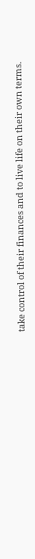take control of their finances and to live life on their own terms.